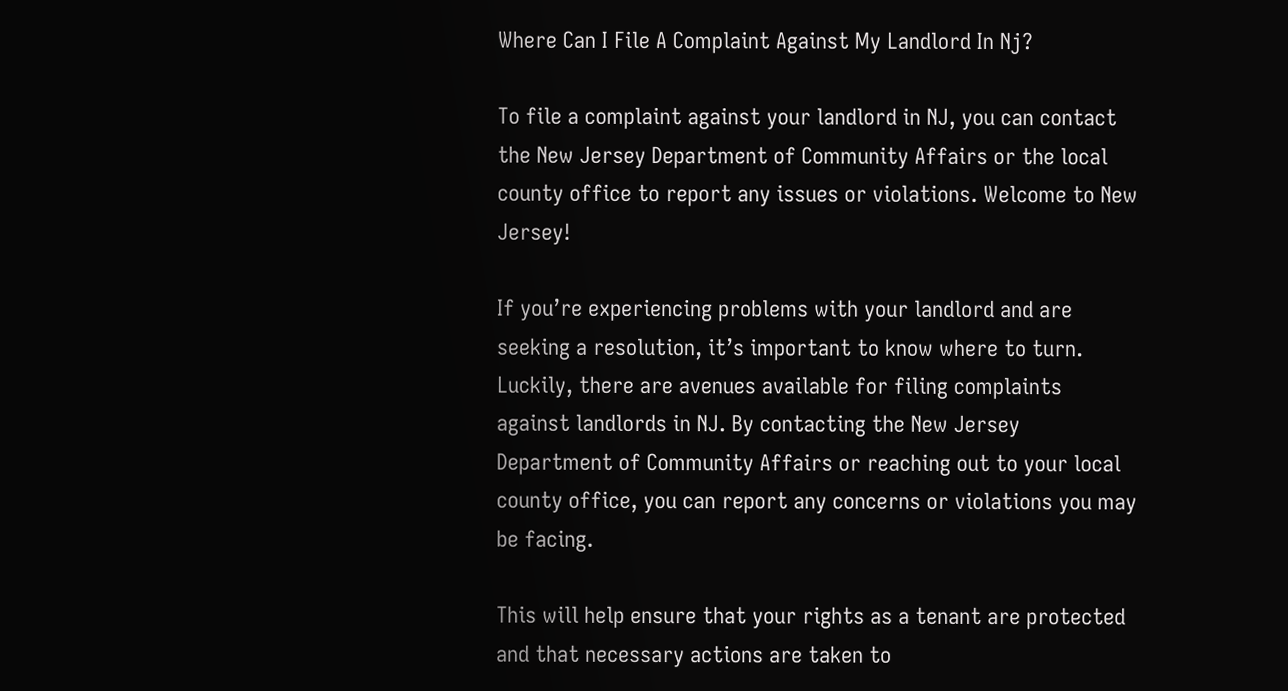Where Can I File A Complaint Against My Landlord In Nj?

To file a complaint against your landlord in NJ, you can contact the New Jersey Department of Community Affairs or the local county office to report any issues or violations. Welcome to New Jersey!

If you’re experiencing problems with your landlord and are seeking a resolution, it’s important to know where to turn. Luckily, there are avenues available for filing complaints against landlords in NJ. By contacting the New Jersey Department of Community Affairs or reaching out to your local county office, you can report any concerns or violations you may be facing.

This will help ensure that your rights as a tenant are protected and that necessary actions are taken to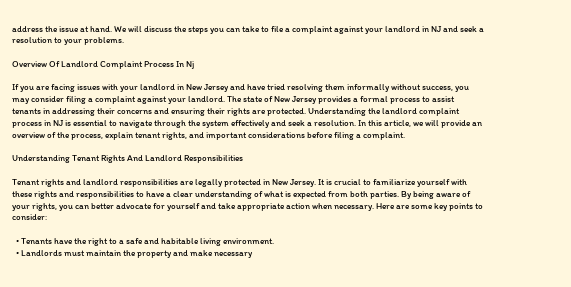address the issue at hand. We will discuss the steps you can take to file a complaint against your landlord in NJ and seek a resolution to your problems.

Overview Of Landlord Complaint Process In Nj

If you are facing issues with your landlord in New Jersey and have tried resolving them informally without success, you may consider filing a complaint against your landlord. The state of New Jersey provides a formal process to assist tenants in addressing their concerns and ensuring their rights are protected. Understanding the landlord complaint process in NJ is essential to navigate through the system effectively and seek a resolution. In this article, we will provide an overview of the process, explain tenant rights, and important considerations before filing a complaint.

Understanding Tenant Rights And Landlord Responsibilities

Tenant rights and landlord responsibilities are legally protected in New Jersey. It is crucial to familiarize yourself with these rights and responsibilities to have a clear understanding of what is expected from both parties. By being aware of your rights, you can better advocate for yourself and take appropriate action when necessary. Here are some key points to consider:

  • Tenants have the right to a safe and habitable living environment.
  • Landlords must maintain the property and make necessary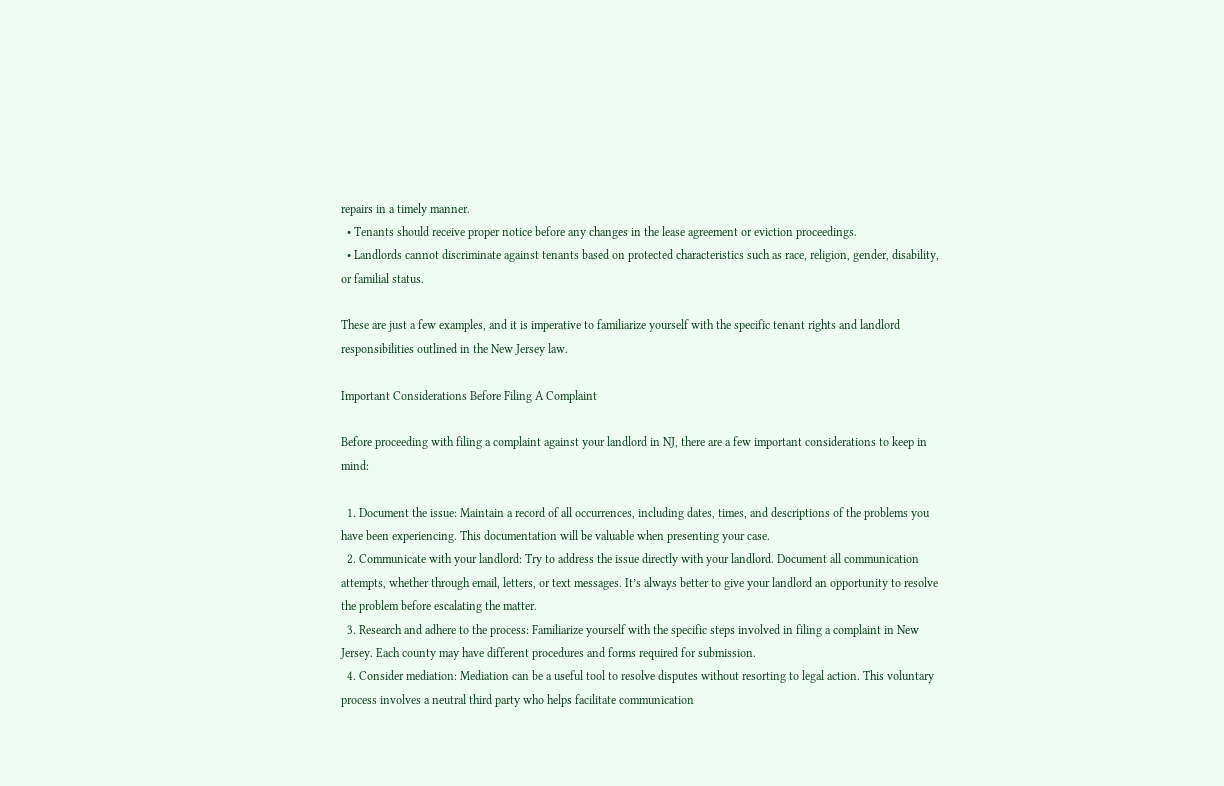repairs in a timely manner.
  • Tenants should receive proper notice before any changes in the lease agreement or eviction proceedings.
  • Landlords cannot discriminate against tenants based on protected characteristics such as race, religion, gender, disability, or familial status.

These are just a few examples, and it is imperative to familiarize yourself with the specific tenant rights and landlord responsibilities outlined in the New Jersey law.

Important Considerations Before Filing A Complaint

Before proceeding with filing a complaint against your landlord in NJ, there are a few important considerations to keep in mind:

  1. Document the issue: Maintain a record of all occurrences, including dates, times, and descriptions of the problems you have been experiencing. This documentation will be valuable when presenting your case.
  2. Communicate with your landlord: Try to address the issue directly with your landlord. Document all communication attempts, whether through email, letters, or text messages. It’s always better to give your landlord an opportunity to resolve the problem before escalating the matter.
  3. Research and adhere to the process: Familiarize yourself with the specific steps involved in filing a complaint in New Jersey. Each county may have different procedures and forms required for submission.
  4. Consider mediation: Mediation can be a useful tool to resolve disputes without resorting to legal action. This voluntary process involves a neutral third party who helps facilitate communication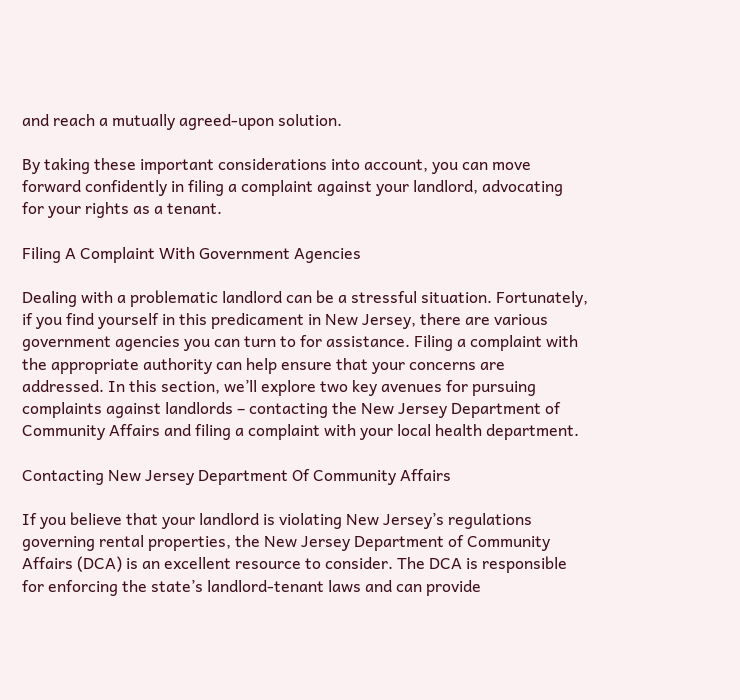and reach a mutually agreed-upon solution.

By taking these important considerations into account, you can move forward confidently in filing a complaint against your landlord, advocating for your rights as a tenant.

Filing A Complaint With Government Agencies

Dealing with a problematic landlord can be a stressful situation. Fortunately, if you find yourself in this predicament in New Jersey, there are various government agencies you can turn to for assistance. Filing a complaint with the appropriate authority can help ensure that your concerns are addressed. In this section, we’ll explore two key avenues for pursuing complaints against landlords – contacting the New Jersey Department of Community Affairs and filing a complaint with your local health department.

Contacting New Jersey Department Of Community Affairs

If you believe that your landlord is violating New Jersey’s regulations governing rental properties, the New Jersey Department of Community Affairs (DCA) is an excellent resource to consider. The DCA is responsible for enforcing the state’s landlord-tenant laws and can provide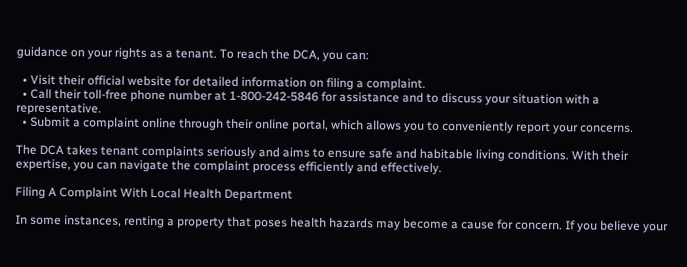guidance on your rights as a tenant. To reach the DCA, you can:

  • Visit their official website for detailed information on filing a complaint.
  • Call their toll-free phone number at 1-800-242-5846 for assistance and to discuss your situation with a representative.
  • Submit a complaint online through their online portal, which allows you to conveniently report your concerns.

The DCA takes tenant complaints seriously and aims to ensure safe and habitable living conditions. With their expertise, you can navigate the complaint process efficiently and effectively.

Filing A Complaint With Local Health Department

In some instances, renting a property that poses health hazards may become a cause for concern. If you believe your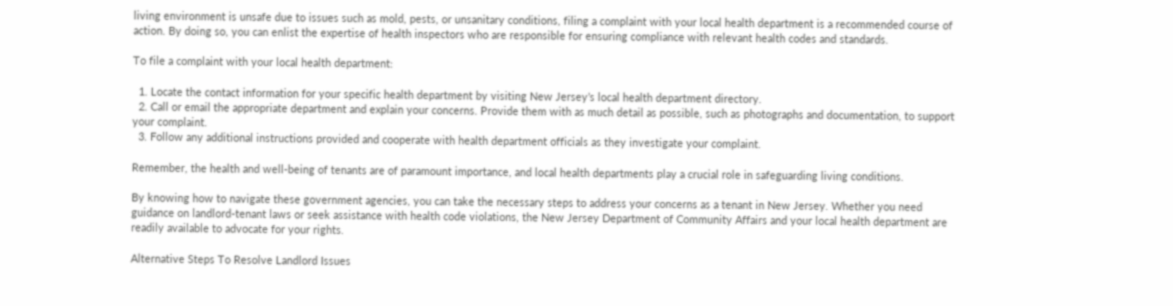living environment is unsafe due to issues such as mold, pests, or unsanitary conditions, filing a complaint with your local health department is a recommended course of action. By doing so, you can enlist the expertise of health inspectors who are responsible for ensuring compliance with relevant health codes and standards.

To file a complaint with your local health department:

  1. Locate the contact information for your specific health department by visiting New Jersey’s local health department directory.
  2. Call or email the appropriate department and explain your concerns. Provide them with as much detail as possible, such as photographs and documentation, to support your complaint.
  3. Follow any additional instructions provided and cooperate with health department officials as they investigate your complaint.

Remember, the health and well-being of tenants are of paramount importance, and local health departments play a crucial role in safeguarding living conditions.

By knowing how to navigate these government agencies, you can take the necessary steps to address your concerns as a tenant in New Jersey. Whether you need guidance on landlord-tenant laws or seek assistance with health code violations, the New Jersey Department of Community Affairs and your local health department are readily available to advocate for your rights.

Alternative Steps To Resolve Landlord Issues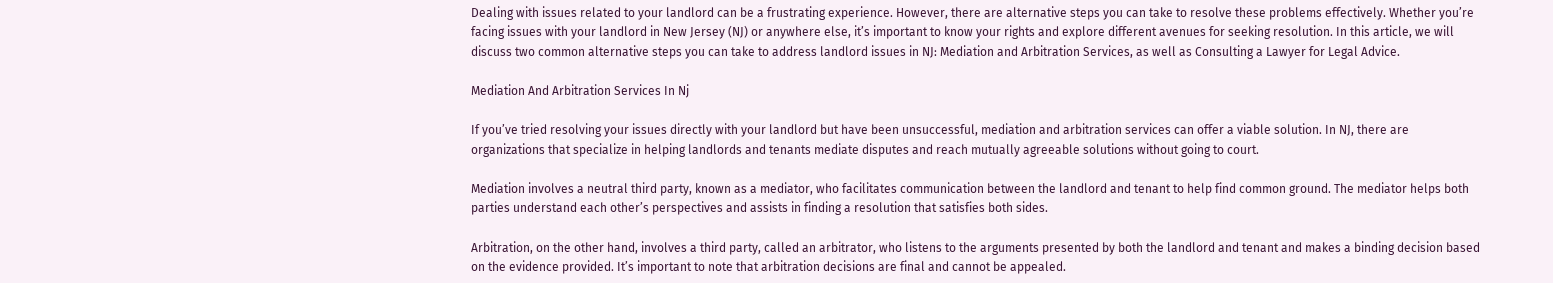Dealing with issues related to your landlord can be a frustrating experience. However, there are alternative steps you can take to resolve these problems effectively. Whether you’re facing issues with your landlord in New Jersey (NJ) or anywhere else, it’s important to know your rights and explore different avenues for seeking resolution. In this article, we will discuss two common alternative steps you can take to address landlord issues in NJ: Mediation and Arbitration Services, as well as Consulting a Lawyer for Legal Advice.

Mediation And Arbitration Services In Nj

If you’ve tried resolving your issues directly with your landlord but have been unsuccessful, mediation and arbitration services can offer a viable solution. In NJ, there are organizations that specialize in helping landlords and tenants mediate disputes and reach mutually agreeable solutions without going to court.

Mediation involves a neutral third party, known as a mediator, who facilitates communication between the landlord and tenant to help find common ground. The mediator helps both parties understand each other’s perspectives and assists in finding a resolution that satisfies both sides.

Arbitration, on the other hand, involves a third party, called an arbitrator, who listens to the arguments presented by both the landlord and tenant and makes a binding decision based on the evidence provided. It’s important to note that arbitration decisions are final and cannot be appealed.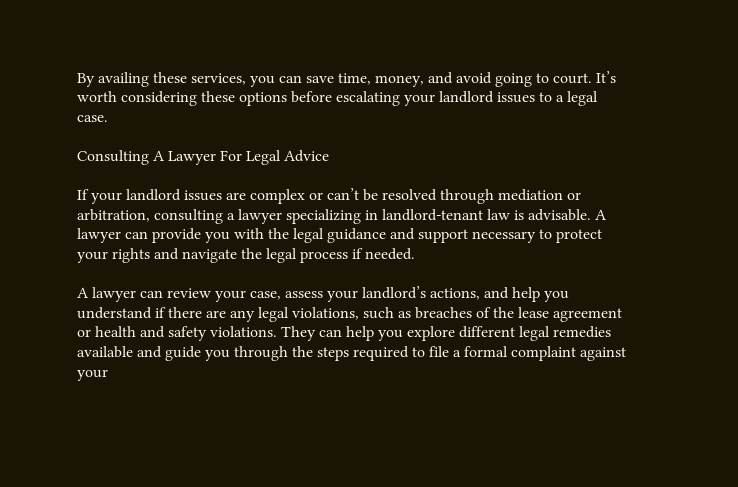By availing these services, you can save time, money, and avoid going to court. It’s worth considering these options before escalating your landlord issues to a legal case.

Consulting A Lawyer For Legal Advice

If your landlord issues are complex or can’t be resolved through mediation or arbitration, consulting a lawyer specializing in landlord-tenant law is advisable. A lawyer can provide you with the legal guidance and support necessary to protect your rights and navigate the legal process if needed.

A lawyer can review your case, assess your landlord’s actions, and help you understand if there are any legal violations, such as breaches of the lease agreement or health and safety violations. They can help you explore different legal remedies available and guide you through the steps required to file a formal complaint against your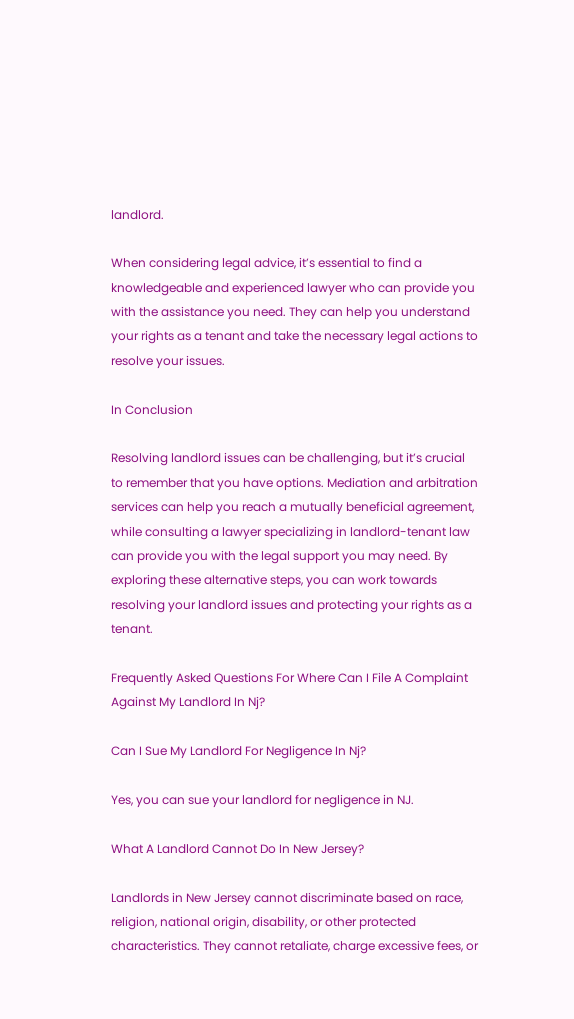landlord.

When considering legal advice, it’s essential to find a knowledgeable and experienced lawyer who can provide you with the assistance you need. They can help you understand your rights as a tenant and take the necessary legal actions to resolve your issues.

In Conclusion

Resolving landlord issues can be challenging, but it’s crucial to remember that you have options. Mediation and arbitration services can help you reach a mutually beneficial agreement, while consulting a lawyer specializing in landlord-tenant law can provide you with the legal support you may need. By exploring these alternative steps, you can work towards resolving your landlord issues and protecting your rights as a tenant.

Frequently Asked Questions For Where Can I File A Complaint Against My Landlord In Nj?

Can I Sue My Landlord For Negligence In Nj?

Yes, you can sue your landlord for negligence in NJ.

What A Landlord Cannot Do In New Jersey?

Landlords in New Jersey cannot discriminate based on race, religion, national origin, disability, or other protected characteristics. They cannot retaliate, charge excessive fees, or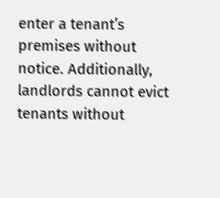enter a tenant’s premises without notice. Additionally, landlords cannot evict tenants without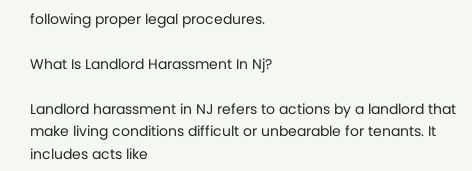following proper legal procedures.

What Is Landlord Harassment In Nj?

Landlord harassment in NJ refers to actions by a landlord that make living conditions difficult or unbearable for tenants. It includes acts like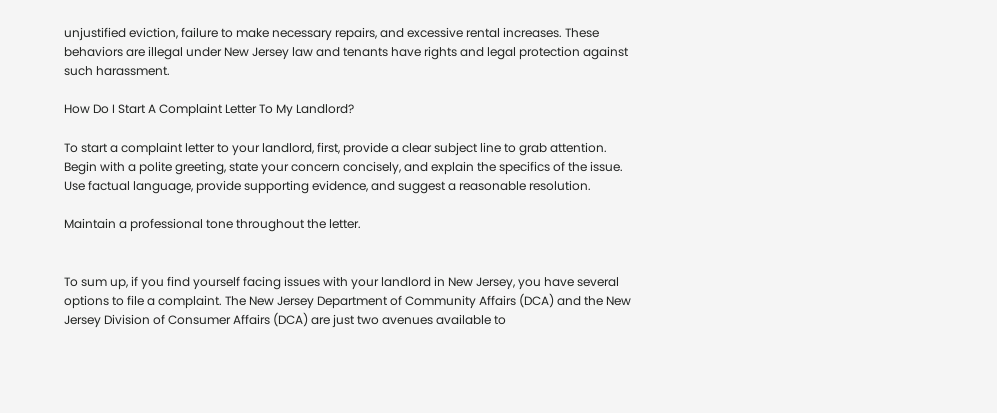unjustified eviction, failure to make necessary repairs, and excessive rental increases. These behaviors are illegal under New Jersey law and tenants have rights and legal protection against such harassment.

How Do I Start A Complaint Letter To My Landlord?

To start a complaint letter to your landlord, first, provide a clear subject line to grab attention. Begin with a polite greeting, state your concern concisely, and explain the specifics of the issue. Use factual language, provide supporting evidence, and suggest a reasonable resolution.

Maintain a professional tone throughout the letter.


To sum up, if you find yourself facing issues with your landlord in New Jersey, you have several options to file a complaint. The New Jersey Department of Community Affairs (DCA) and the New Jersey Division of Consumer Affairs (DCA) are just two avenues available to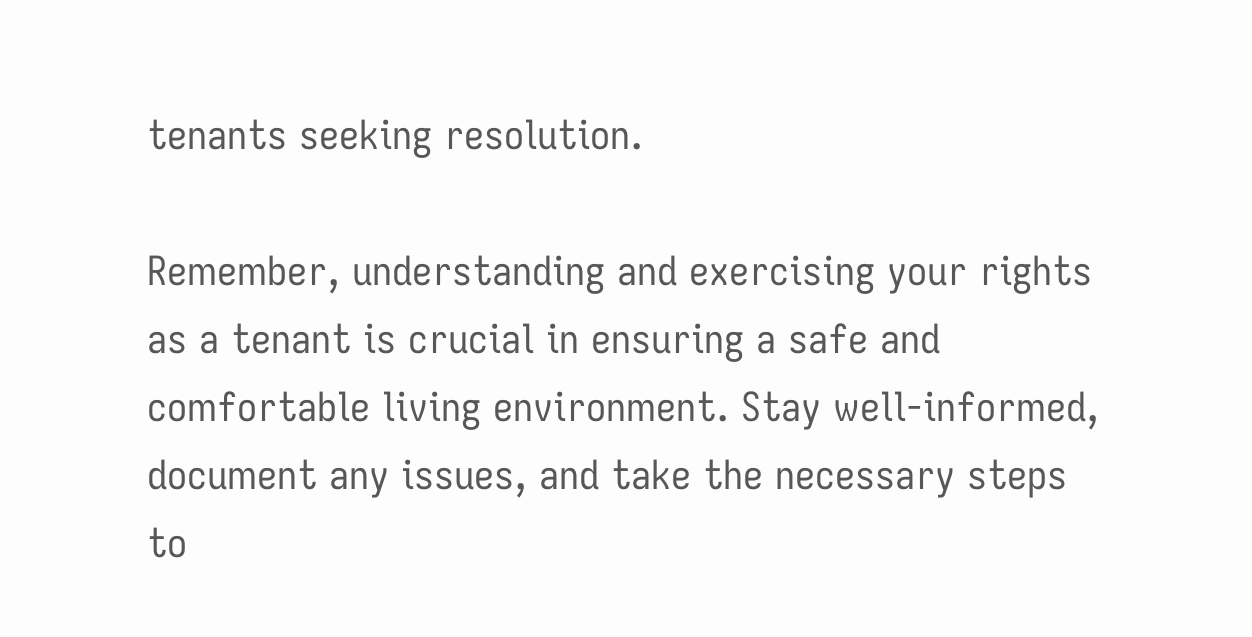tenants seeking resolution.

Remember, understanding and exercising your rights as a tenant is crucial in ensuring a safe and comfortable living environment. Stay well-informed, document any issues, and take the necessary steps to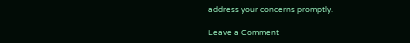address your concerns promptly.

Leave a Comment